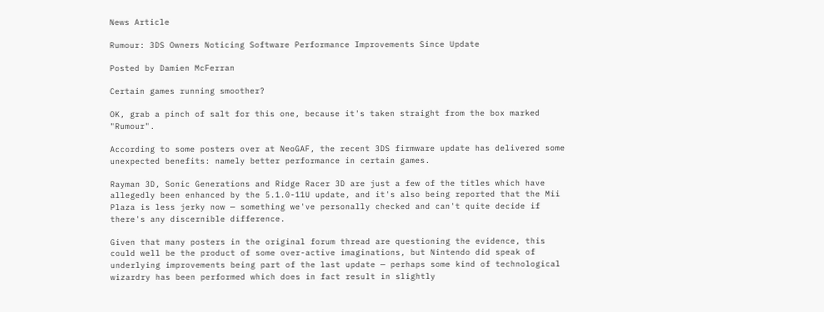News Article

Rumour: 3DS Owners Noticing Software Performance Improvements Since Update

Posted by Damien McFerran

Certain games running smoother?

OK, grab a pinch of salt for this one, because it's taken straight from the box marked "Rumour".

According to some posters over at NeoGAF, the recent 3DS firmware update has delivered some unexpected benefits: namely better performance in certain games.

Rayman 3D, Sonic Generations and Ridge Racer 3D are just a few of the titles which have allegedly been enhanced by the 5.1.0-11U update, and it's also being reported that the Mii Plaza is less jerky now — something we've personally checked and can't quite decide if there's any discernible difference.

Given that many posters in the original forum thread are questioning the evidence, this could well be the product of some over-active imaginations, but Nintendo did speak of underlying improvements being part of the last update — perhaps some kind of technological wizardry has been performed which does in fact result in slightly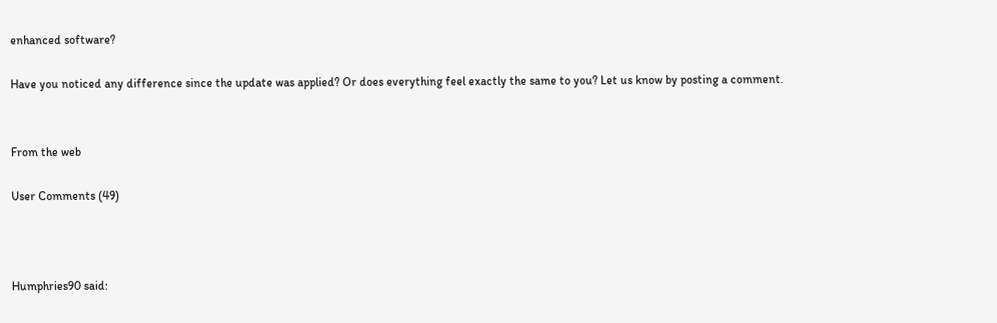enhanced software?

Have you noticed any difference since the update was applied? Or does everything feel exactly the same to you? Let us know by posting a comment.


From the web

User Comments (49)



Humphries90 said: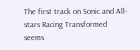The first track on Sonic and All-stars Racing Transformed seems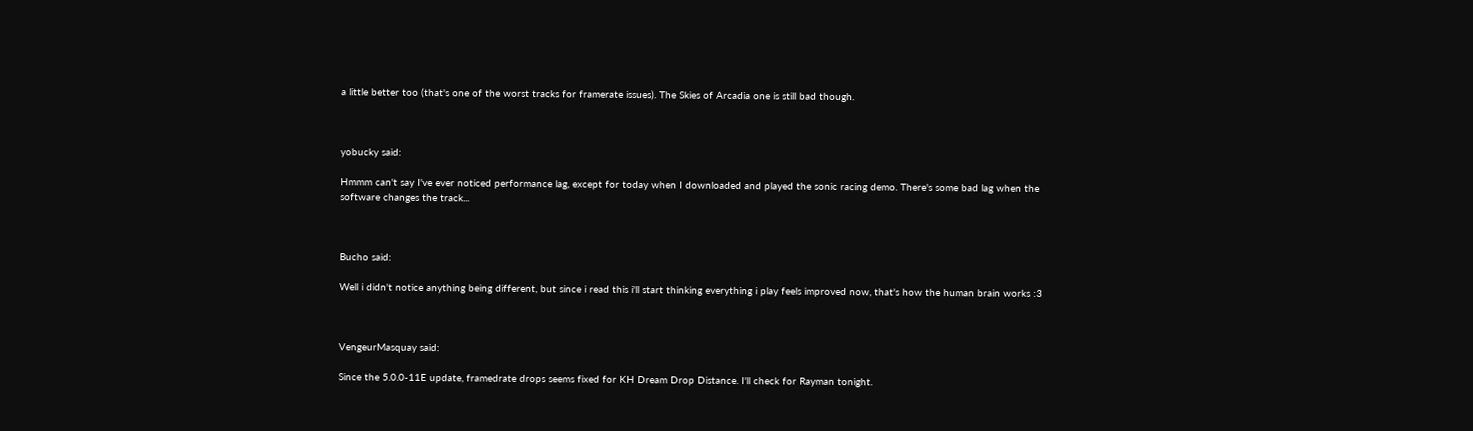a little better too (that's one of the worst tracks for framerate issues). The Skies of Arcadia one is still bad though.



yobucky said:

Hmmm can't say I've ever noticed performance lag, except for today when I downloaded and played the sonic racing demo. There's some bad lag when the software changes the track...



Bucho said:

Well i didn't notice anything being different, but since i read this i'll start thinking everything i play feels improved now, that's how the human brain works :3



VengeurMasquay said:

Since the 5.0.0-11E update, framedrate drops seems fixed for KH Dream Drop Distance. I'll check for Rayman tonight.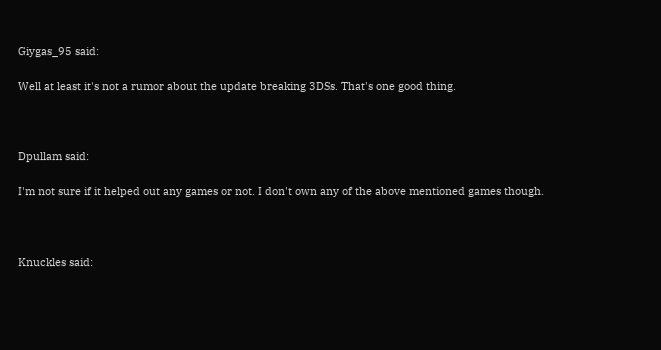Giygas_95 said:

Well at least it's not a rumor about the update breaking 3DSs. That's one good thing.



Dpullam said:

I'm not sure if it helped out any games or not. I don't own any of the above mentioned games though.



Knuckles said: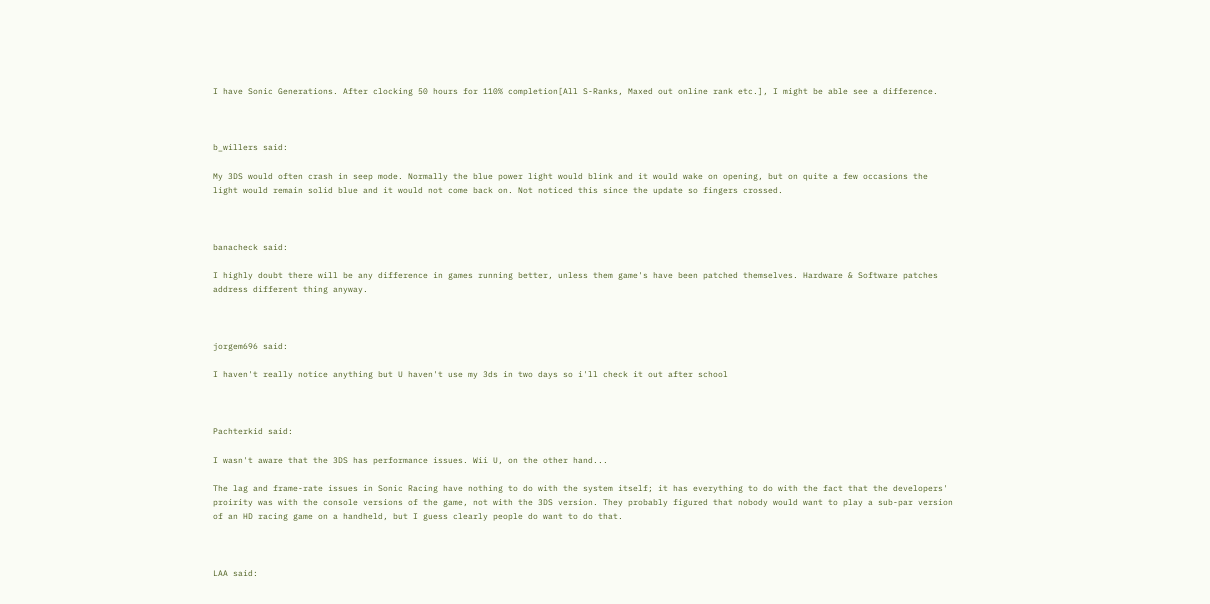I have Sonic Generations. After clocking 50 hours for 110% completion[All S-Ranks, Maxed out online rank etc.], I might be able see a difference.



b_willers said:

My 3DS would often crash in seep mode. Normally the blue power light would blink and it would wake on opening, but on quite a few occasions the light would remain solid blue and it would not come back on. Not noticed this since the update so fingers crossed.



banacheck said:

I highly doubt there will be any difference in games running better, unless them game's have been patched themselves. Hardware & Software patches address different thing anyway.



jorgem696 said:

I haven't really notice anything but U haven't use my 3ds in two days so i'll check it out after school



Pachterkid said:

I wasn't aware that the 3DS has performance issues. Wii U, on the other hand...

The lag and frame-rate issues in Sonic Racing have nothing to do with the system itself; it has everything to do with the fact that the developers' proirity was with the console versions of the game, not with the 3DS version. They probably figured that nobody would want to play a sub-par version of an HD racing game on a handheld, but I guess clearly people do want to do that.



LAA said: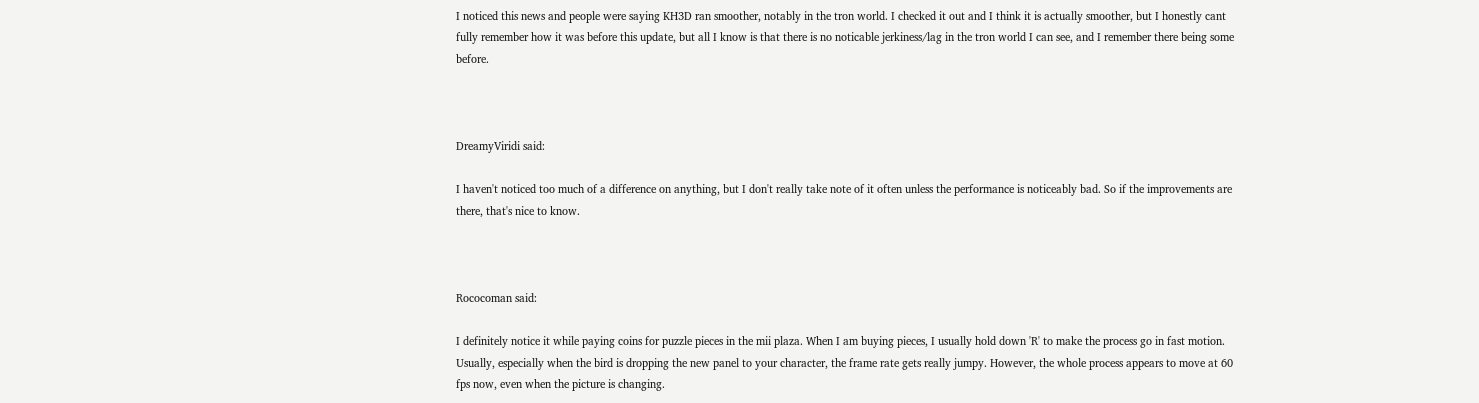I noticed this news and people were saying KH3D ran smoother, notably in the tron world. I checked it out and I think it is actually smoother, but I honestly cant fully remember how it was before this update, but all I know is that there is no noticable jerkiness/lag in the tron world I can see, and I remember there being some before.



DreamyViridi said:

I haven't noticed too much of a difference on anything, but I don't really take note of it often unless the performance is noticeably bad. So if the improvements are there, that's nice to know.



Rococoman said:

I definitely notice it while paying coins for puzzle pieces in the mii plaza. When I am buying pieces, I usually hold down 'R' to make the process go in fast motion. Usually, especially when the bird is dropping the new panel to your character, the frame rate gets really jumpy. However, the whole process appears to move at 60 fps now, even when the picture is changing.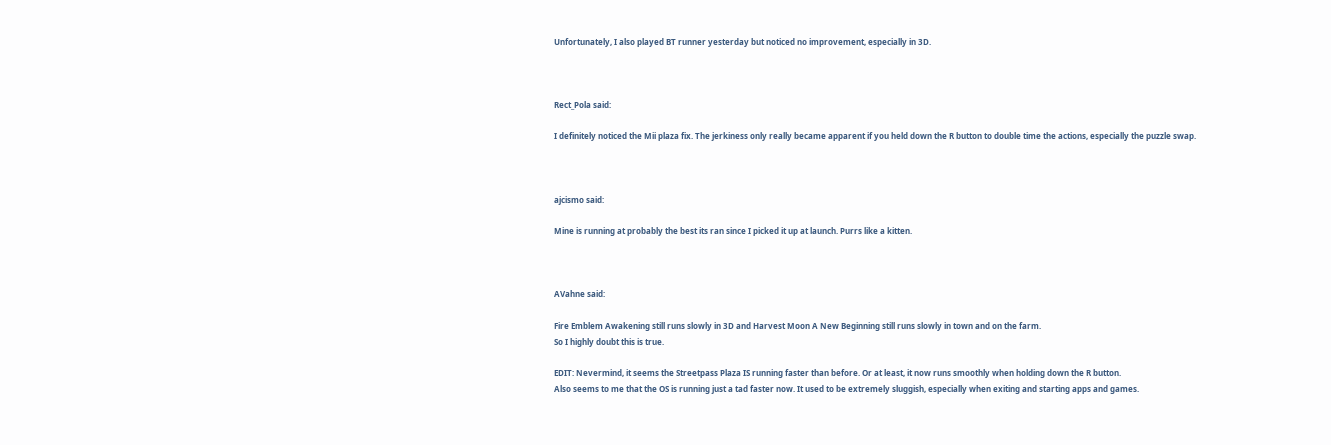Unfortunately, I also played BT runner yesterday but noticed no improvement, especially in 3D.



Rect_Pola said:

I definitely noticed the Mii plaza fix. The jerkiness only really became apparent if you held down the R button to double time the actions, especially the puzzle swap.



ajcismo said:

Mine is running at probably the best its ran since I picked it up at launch. Purrs like a kitten.



AVahne said:

Fire Emblem Awakening still runs slowly in 3D and Harvest Moon A New Beginning still runs slowly in town and on the farm.
So I highly doubt this is true.

EDIT: Nevermind, it seems the Streetpass Plaza IS running faster than before. Or at least, it now runs smoothly when holding down the R button.
Also seems to me that the OS is running just a tad faster now. It used to be extremely sluggish, especially when exiting and starting apps and games.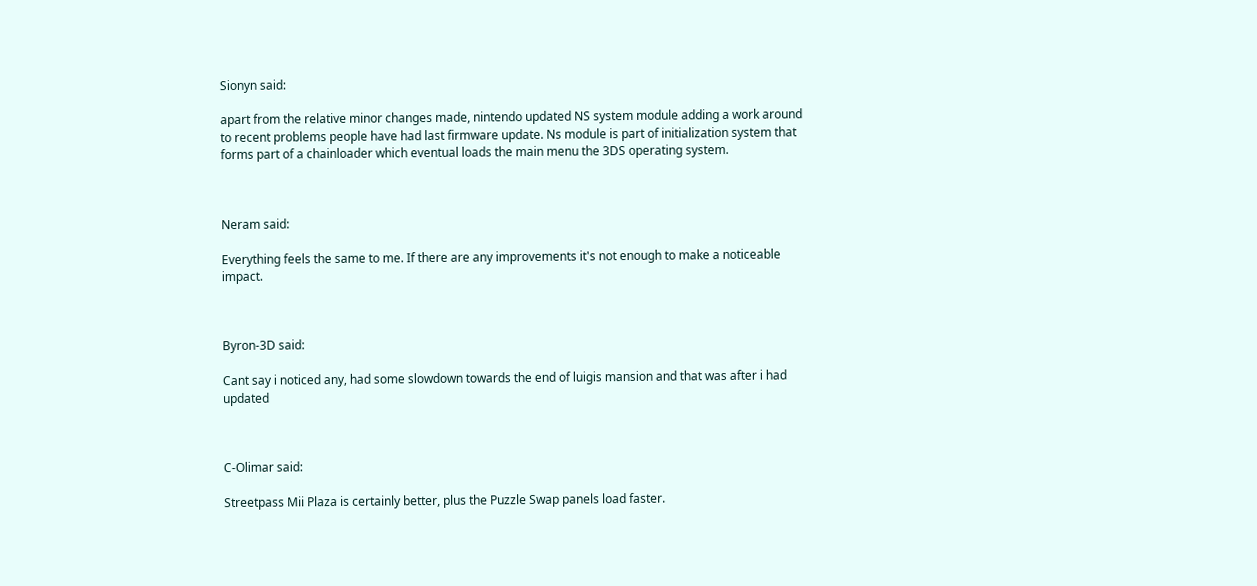Sionyn said:

apart from the relative minor changes made, nintendo updated NS system module adding a work around to recent problems people have had last firmware update. Ns module is part of initialization system that forms part of a chainloader which eventual loads the main menu the 3DS operating system.



Neram said:

Everything feels the same to me. If there are any improvements it's not enough to make a noticeable impact.



Byron-3D said:

Cant say i noticed any, had some slowdown towards the end of luigis mansion and that was after i had updated



C-Olimar said:

Streetpass Mii Plaza is certainly better, plus the Puzzle Swap panels load faster.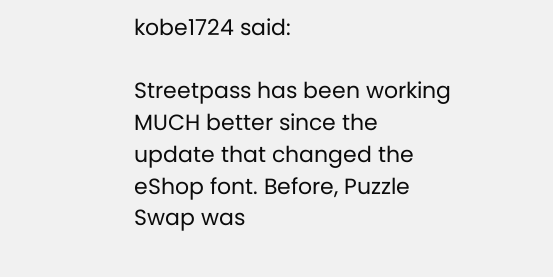kobe1724 said:

Streetpass has been working MUCH better since the update that changed the eShop font. Before, Puzzle Swap was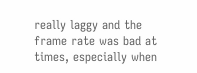really laggy and the frame rate was bad at times, especially when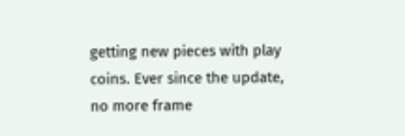getting new pieces with play coins. Ever since the update, no more frame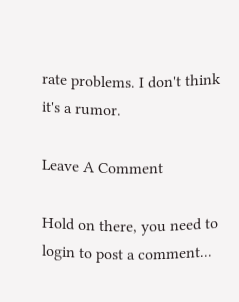rate problems. I don't think it's a rumor.

Leave A Comment

Hold on there, you need to login to post a comment...